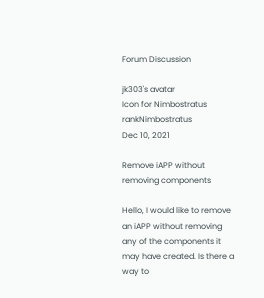Forum Discussion

jk303's avatar
Icon for Nimbostratus rankNimbostratus
Dec 10, 2021

Remove iAPP without removing components

Hello, I would like to remove an iAPP without removing any of the components it may have created. Is there a way to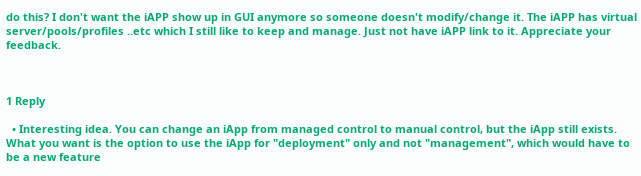do this? I don't want the iAPP show up in GUI anymore so someone doesn't modify/change it. The iAPP has virtual server/pools/profiles ..etc which I still like to keep and manage. Just not have iAPP link to it. Appreciate your feedback.



1 Reply

  • Interesting idea. You can change an iApp from managed control to manual control, but the iApp still exists. What you want is the option to use the iApp for "deployment" only and not "management", which would have to be a new feature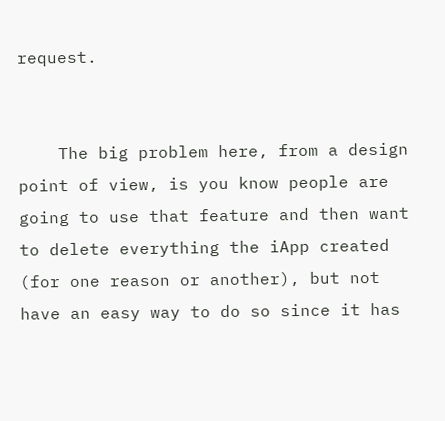request.


    The big problem here, from a design point of view, is you know people are going to use that feature and then want to delete everything the iApp created (for one reason or another), but not have an easy way to do so since it has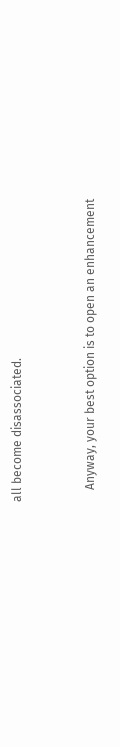all become disassociated.


    Anyway, your best option is to open an enhancement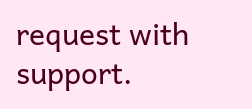request with support.